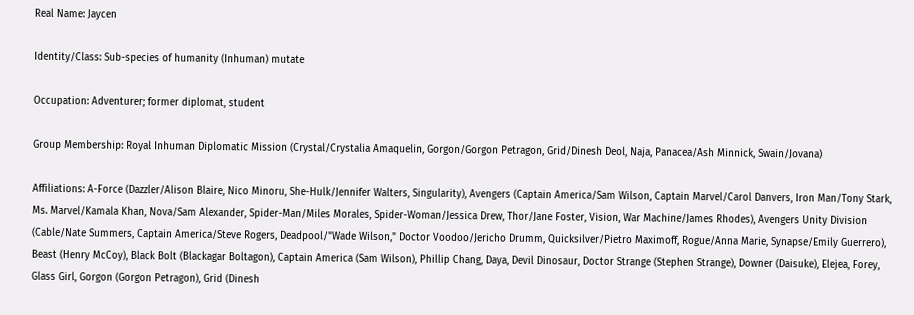Real Name: Jaycen

Identity/Class: Sub-species of humanity (Inhuman) mutate

Occupation: Adventurer; former diplomat, student

Group Membership: Royal Inhuman Diplomatic Mission (Crystal/Crystalia Amaquelin, Gorgon/Gorgon Petragon, Grid/Dinesh Deol, Naja, Panacea/Ash Minnick, Swain/Jovana)

Affiliations: A-Force (Dazzler/Alison Blaire, Nico Minoru, She-Hulk/Jennifer Walters, Singularity), Avengers (Captain America/Sam Wilson, Captain Marvel/Carol Danvers, Iron Man/Tony Stark, Ms. Marvel/Kamala Khan, Nova/Sam Alexander, Spider-Man/Miles Morales, Spider-Woman/Jessica Drew, Thor/Jane Foster, Vision, War Machine/James Rhodes), Avengers Unity Division (Cable/Nate Summers, Captain America/Steve Rogers, Deadpool/"Wade Wilson," Doctor Voodoo/Jericho Drumm, Quicksilver/Pietro Maximoff, Rogue/Anna Marie, Synapse/Emily Guerrero), Beast (Henry McCoy), Black Bolt (Blackagar Boltagon), Captain America (Sam Wilson), Phillip Chang, Daya, Devil Dinosaur, Doctor Strange (Stephen Strange), Downer (Daisuke), Elejea, Forey, Glass Girl, Gorgon (Gorgon Petragon), Grid (Dinesh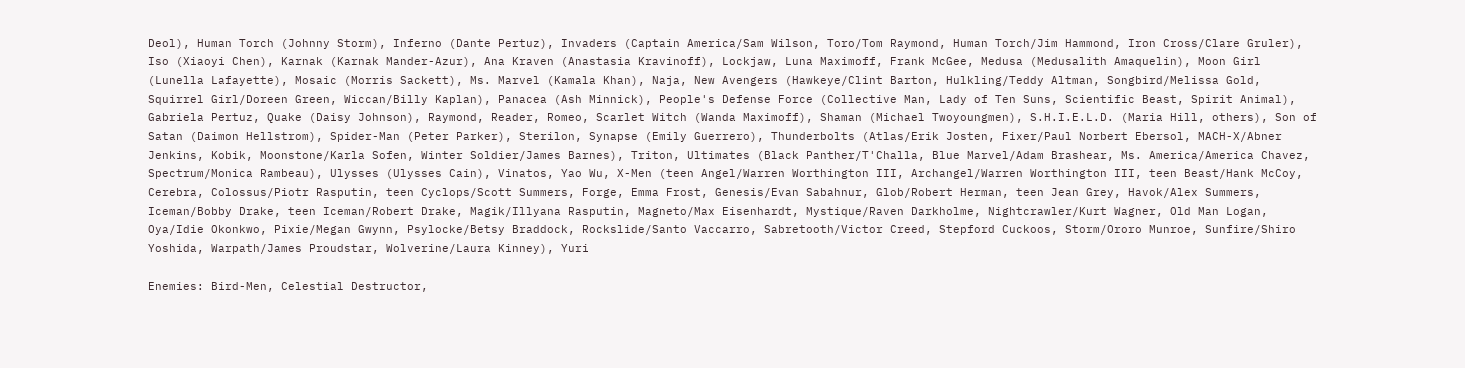Deol), Human Torch (Johnny Storm), Inferno (Dante Pertuz), Invaders (Captain America/Sam Wilson, Toro/Tom Raymond, Human Torch/Jim Hammond, Iron Cross/Clare Gruler), Iso (Xiaoyi Chen), Karnak (Karnak Mander-Azur), Ana Kraven (Anastasia Kravinoff), Lockjaw, Luna Maximoff, Frank McGee, Medusa (Medusalith Amaquelin), Moon Girl (Lunella Lafayette), Mosaic (Morris Sackett), Ms. Marvel (Kamala Khan), Naja, New Avengers (Hawkeye/Clint Barton, Hulkling/Teddy Altman, Songbird/Melissa Gold, Squirrel Girl/Doreen Green, Wiccan/Billy Kaplan), Panacea (Ash Minnick), People's Defense Force (Collective Man, Lady of Ten Suns, Scientific Beast, Spirit Animal), Gabriela Pertuz, Quake (Daisy Johnson), Raymond, Reader, Romeo, Scarlet Witch (Wanda Maximoff), Shaman (Michael Twoyoungmen), S.H.I.E.L.D. (Maria Hill, others), Son of Satan (Daimon Hellstrom), Spider-Man (Peter Parker), Sterilon, Synapse (Emily Guerrero), Thunderbolts (Atlas/Erik Josten, Fixer/Paul Norbert Ebersol, MACH-X/Abner Jenkins, Kobik, Moonstone/Karla Sofen, Winter Soldier/James Barnes), Triton, Ultimates (Black Panther/T'Challa, Blue Marvel/Adam Brashear, Ms. America/America Chavez, Spectrum/Monica Rambeau), Ulysses (Ulysses Cain), Vinatos, Yao Wu, X-Men (teen Angel/Warren Worthington III, Archangel/Warren Worthington III, teen Beast/Hank McCoy, Cerebra, Colossus/Piotr Rasputin, teen Cyclops/Scott Summers, Forge, Emma Frost, Genesis/Evan Sabahnur, Glob/Robert Herman, teen Jean Grey, Havok/Alex Summers, Iceman/Bobby Drake, teen Iceman/Robert Drake, Magik/Illyana Rasputin, Magneto/Max Eisenhardt, Mystique/Raven Darkholme, Nightcrawler/Kurt Wagner, Old Man Logan, Oya/Idie Okonkwo, Pixie/Megan Gwynn, Psylocke/Betsy Braddock, Rockslide/Santo Vaccarro, Sabretooth/Victor Creed, Stepford Cuckoos, Storm/Ororo Munroe, Sunfire/Shiro Yoshida, Warpath/James Proudstar, Wolverine/Laura Kinney), Yuri

Enemies: Bird-Men, Celestial Destructor,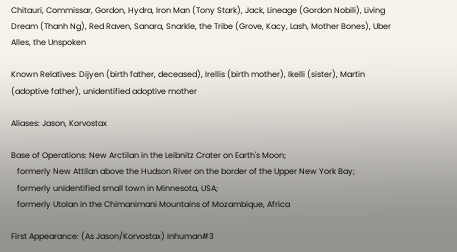Chitauri, Commissar, Gordon, Hydra, Iron Man (Tony Stark), Jack, Lineage (Gordon Nobili), Living Dream (Thanh Ng), Red Raven, Sanara, Snarkle, the Tribe (Grove, Kacy, Lash, Mother Bones), Uber Alles, the Unspoken

Known Relatives: Dijyen (birth father, deceased), Irellis (birth mother), Ikelli (sister), Martin (adoptive father), unidentified adoptive mother

Aliases: Jason, Korvostax

Base of Operations: New Arctilan in the Leibnitz Crater on Earth's Moon;
   formerly New Attilan above the Hudson River on the border of the Upper New York Bay;
   formerly unidentified small town in Minnesota, USA;
   formerly Utolan in the Chimanimani Mountains of Mozambique, Africa

First Appearance: (As Jason/Korvostax) Inhuman#3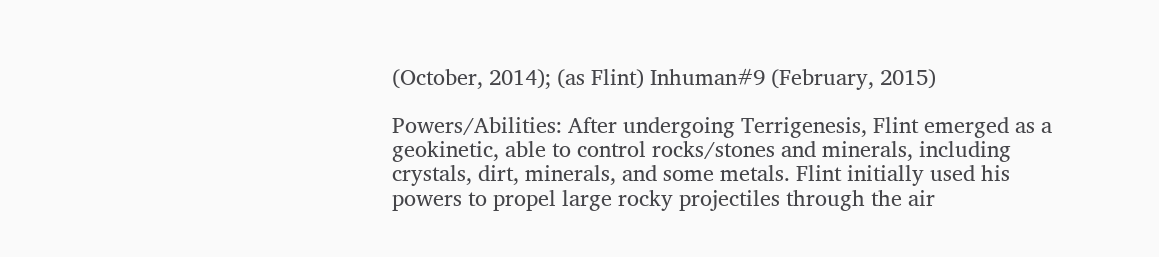(October, 2014); (as Flint) Inhuman#9 (February, 2015)

Powers/Abilities: After undergoing Terrigenesis, Flint emerged as a geokinetic, able to control rocks/stones and minerals, including crystals, dirt, minerals, and some metals. Flint initially used his powers to propel large rocky projectiles through the air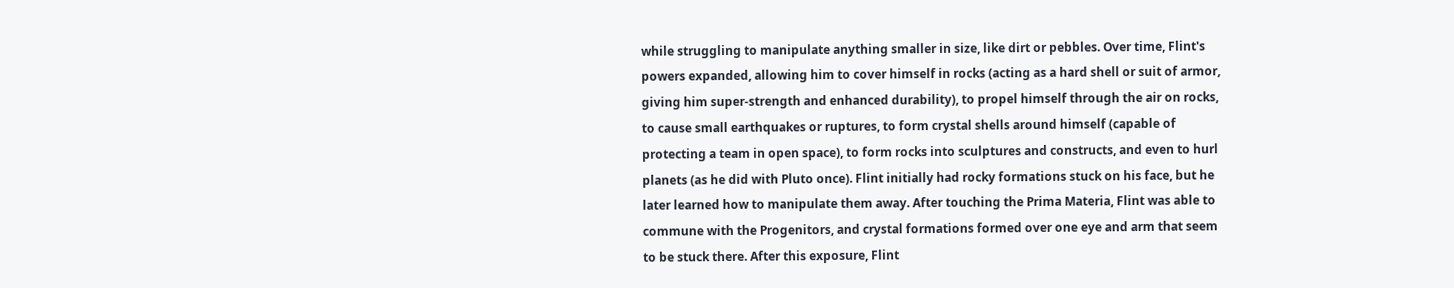while struggling to manipulate anything smaller in size, like dirt or pebbles. Over time, Flint's powers expanded, allowing him to cover himself in rocks (acting as a hard shell or suit of armor, giving him super-strength and enhanced durability), to propel himself through the air on rocks, to cause small earthquakes or ruptures, to form crystal shells around himself (capable of protecting a team in open space), to form rocks into sculptures and constructs, and even to hurl planets (as he did with Pluto once). Flint initially had rocky formations stuck on his face, but he later learned how to manipulate them away. After touching the Prima Materia, Flint was able to commune with the Progenitors, and crystal formations formed over one eye and arm that seem to be stuck there. After this exposure, Flint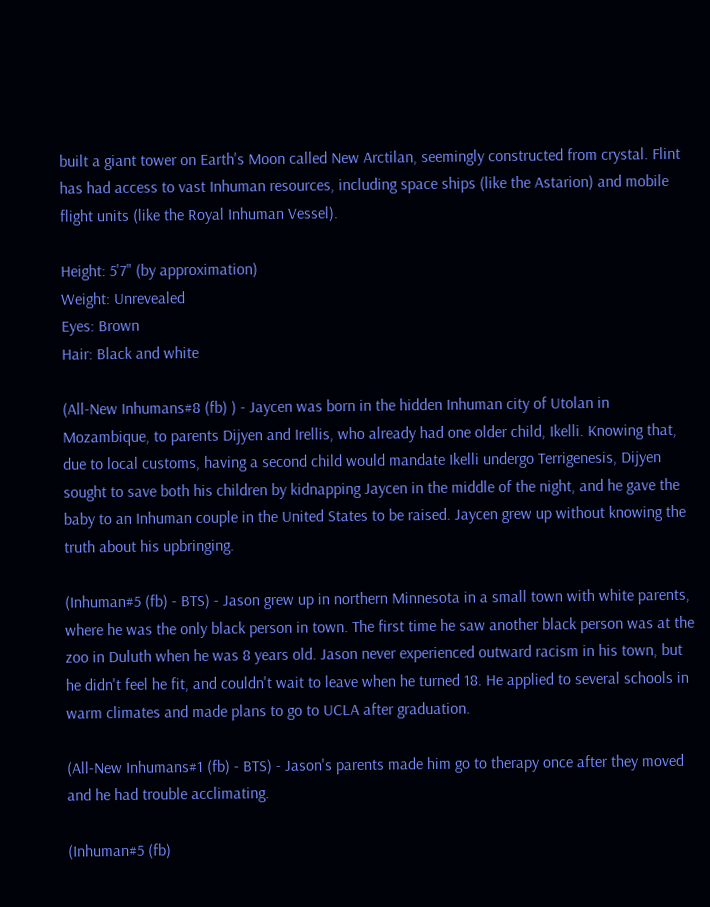built a giant tower on Earth's Moon called New Arctilan, seemingly constructed from crystal. Flint has had access to vast Inhuman resources, including space ships (like the Astarion) and mobile flight units (like the Royal Inhuman Vessel).

Height: 5'7" (by approximation)
Weight: Unrevealed
Eyes: Brown
Hair: Black and white

(All-New Inhumans#8 (fb) ) - Jaycen was born in the hidden Inhuman city of Utolan in Mozambique, to parents Dijyen and Irellis, who already had one older child, Ikelli. Knowing that, due to local customs, having a second child would mandate Ikelli undergo Terrigenesis, Dijyen sought to save both his children by kidnapping Jaycen in the middle of the night, and he gave the baby to an Inhuman couple in the United States to be raised. Jaycen grew up without knowing the truth about his upbringing.

(Inhuman#5 (fb) - BTS) - Jason grew up in northern Minnesota in a small town with white parents, where he was the only black person in town. The first time he saw another black person was at the zoo in Duluth when he was 8 years old. Jason never experienced outward racism in his town, but he didn't feel he fit, and couldn't wait to leave when he turned 18. He applied to several schools in warm climates and made plans to go to UCLA after graduation.

(All-New Inhumans#1 (fb) - BTS) - Jason's parents made him go to therapy once after they moved and he had trouble acclimating.

(Inhuman#5 (fb)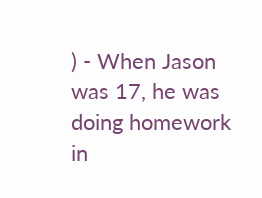) - When Jason was 17, he was doing homework in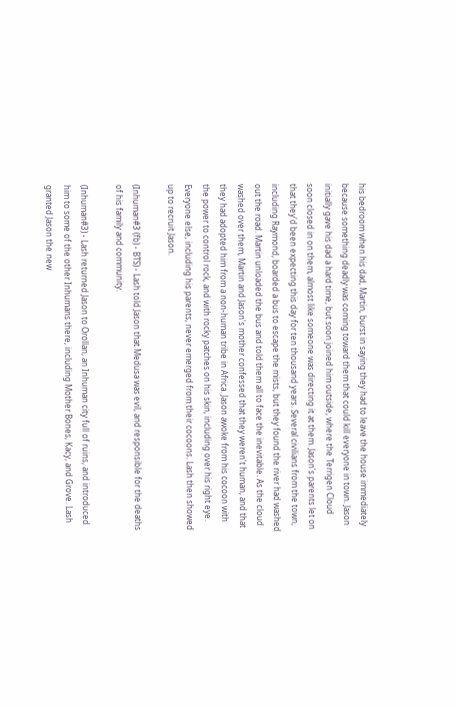his bedroom when his dad, Martin, burst in saying they had to leave the house immediately because something deadly was coming toward them that could kill everyone in town. Jason initially gave his dad a hard time, but soon joined him outside, where the Terrigen Cloud soon closed in on them, almost like someone was directing it at them. Jason's parents let on that they'd been expecting this day for ten thousand years. Several civilians from the town, including Raymond, boarded a bus to escape the mists, but they found the river had washed out the road. Martin unloaded the bus and told them all to face the inevitable. As the cloud washed over them, Martin and Jason's mother confessed that they weren't human, and that they had adopted him from a non-human tribe in Africa. Jason awoke from his cocoon with the power to control rock, and with rocky patches on his skin, including over his right eye. Everyone else, including his parents, never emerged from their cocoons. Lash then showed up to recruit Jason.

(Inhuman#3 (fb) - BTS) - Lash told Jason that Medusa was evil, and responsible for the deaths of his family and community.

(Inhuman#3) - Lash returned Jason to Orollan, an Inhuman city full of ruins, and introduced him to some of the other Inhumans there, including Mother Bones, Kacy, and Grove. Lash granted Jason the new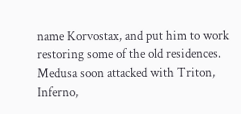name Korvostax, and put him to work restoring some of the old residences. Medusa soon attacked with Triton, Inferno,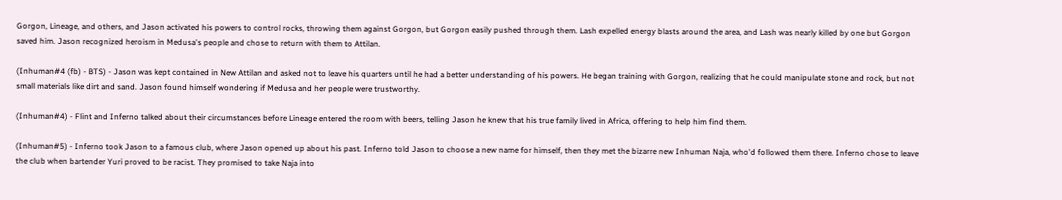Gorgon, Lineage, and others, and Jason activated his powers to control rocks, throwing them against Gorgon, but Gorgon easily pushed through them. Lash expelled energy blasts around the area, and Lash was nearly killed by one but Gorgon saved him. Jason recognized heroism in Medusa's people and chose to return with them to Attilan.

(Inhuman#4 (fb) - BTS) - Jason was kept contained in New Attilan and asked not to leave his quarters until he had a better understanding of his powers. He began training with Gorgon, realizing that he could manipulate stone and rock, but not small materials like dirt and sand. Jason found himself wondering if Medusa and her people were trustworthy.

(Inhuman#4) - Flint and Inferno talked about their circumstances before Lineage entered the room with beers, telling Jason he knew that his true family lived in Africa, offering to help him find them.

(Inhuman#5) - Inferno took Jason to a famous club, where Jason opened up about his past. Inferno told Jason to choose a new name for himself, then they met the bizarre new Inhuman Naja, who'd followed them there. Inferno chose to leave the club when bartender Yuri proved to be racist. They promised to take Naja into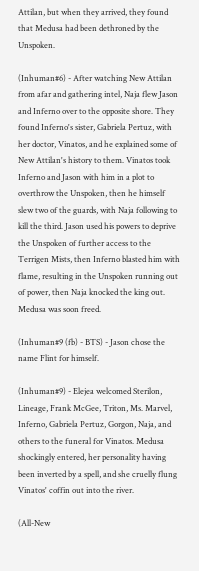Attilan, but when they arrived, they found that Medusa had been dethroned by the Unspoken.

(Inhuman#6) - After watching New Attilan from afar and gathering intel, Naja flew Jason and Inferno over to the opposite shore. They found Inferno's sister, Gabriela Pertuz, with her doctor, Vinatos, and he explained some of New Attilan's history to them. Vinatos took Inferno and Jason with him in a plot to overthrow the Unspoken, then he himself slew two of the guards, with Naja following to kill the third. Jason used his powers to deprive the Unspoken of further access to the Terrigen Mists, then Inferno blasted him with flame, resulting in the Unspoken running out of power, then Naja knocked the king out. Medusa was soon freed.

(Inhuman#9 (fb) - BTS) - Jason chose the name Flint for himself.

(Inhuman#9) - Elejea welcomed Sterilon, Lineage, Frank McGee, Triton, Ms. Marvel, Inferno, Gabriela Pertuz, Gorgon, Naja, and others to the funeral for Vinatos. Medusa shockingly entered, her personality having been inverted by a spell, and she cruelly flung Vinatos' coffin out into the river.

(All-New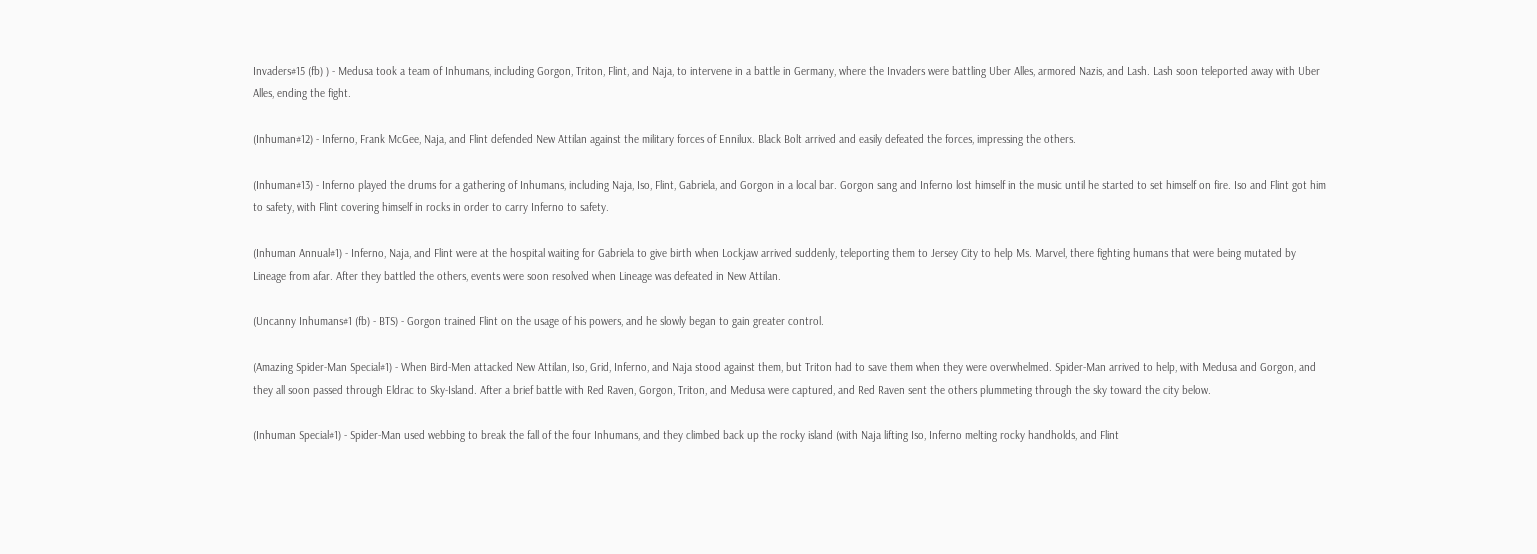Invaders#15 (fb) ) - Medusa took a team of Inhumans, including Gorgon, Triton, Flint, and Naja, to intervene in a battle in Germany, where the Invaders were battling Uber Alles, armored Nazis, and Lash. Lash soon teleported away with Uber Alles, ending the fight.

(Inhuman#12) - Inferno, Frank McGee, Naja, and Flint defended New Attilan against the military forces of Ennilux. Black Bolt arrived and easily defeated the forces, impressing the others.

(Inhuman#13) - Inferno played the drums for a gathering of Inhumans, including Naja, Iso, Flint, Gabriela, and Gorgon in a local bar. Gorgon sang and Inferno lost himself in the music until he started to set himself on fire. Iso and Flint got him to safety, with Flint covering himself in rocks in order to carry Inferno to safety.

(Inhuman Annual#1) - Inferno, Naja, and Flint were at the hospital waiting for Gabriela to give birth when Lockjaw arrived suddenly, teleporting them to Jersey City to help Ms. Marvel, there fighting humans that were being mutated by Lineage from afar. After they battled the others, events were soon resolved when Lineage was defeated in New Attilan.

(Uncanny Inhumans#1 (fb) - BTS) - Gorgon trained Flint on the usage of his powers, and he slowly began to gain greater control.

(Amazing Spider-Man Special#1) - When Bird-Men attacked New Attilan, Iso, Grid, Inferno, and Naja stood against them, but Triton had to save them when they were overwhelmed. Spider-Man arrived to help, with Medusa and Gorgon, and they all soon passed through Eldrac to Sky-Island. After a brief battle with Red Raven, Gorgon, Triton, and Medusa were captured, and Red Raven sent the others plummeting through the sky toward the city below.

(Inhuman Special#1) - Spider-Man used webbing to break the fall of the four Inhumans, and they climbed back up the rocky island (with Naja lifting Iso, Inferno melting rocky handholds, and Flint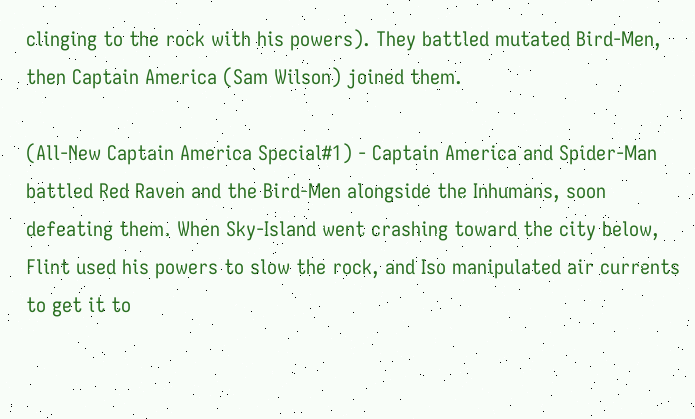clinging to the rock with his powers). They battled mutated Bird-Men, then Captain America (Sam Wilson) joined them.

(All-New Captain America Special#1) - Captain America and Spider-Man battled Red Raven and the Bird-Men alongside the Inhumans, soon defeating them. When Sky-Island went crashing toward the city below, Flint used his powers to slow the rock, and Iso manipulated air currents to get it to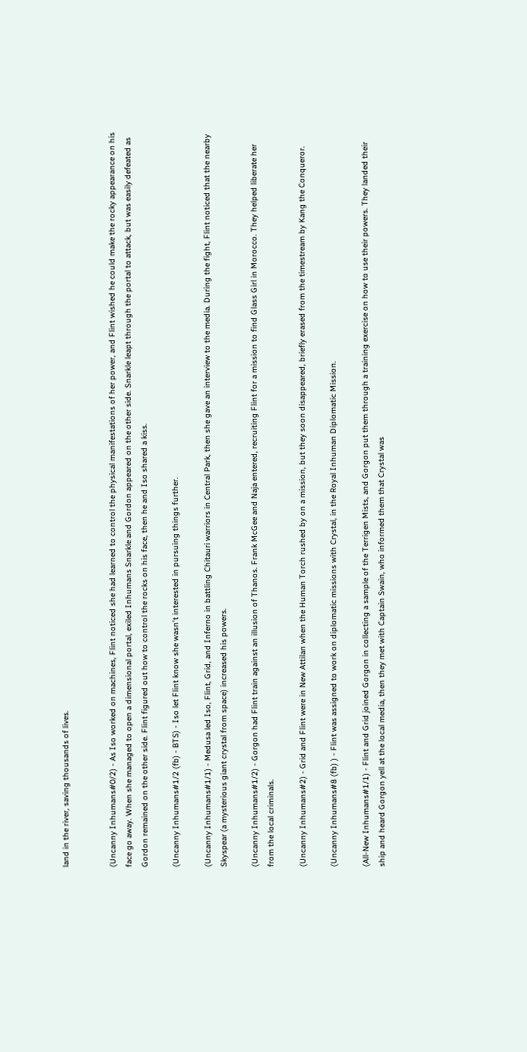land in the river, saving thousands of lives.


(Uncanny Inhumans#0/2) - As Iso worked on machines, Flint noticed she had learned to control the physical manifestations of her power, and Flint wished he could make the rocky appearance on his face go away. When she managed to open a dimensional portal, exiled Inhumans Snarkle and Gordon appeared on the other side. Snarkle leapt through the portal to attack, but was easily defeated as Gordon remained on the other side. Flint figured out how to control the rocks on his face, then he and Iso shared a kiss.

(Uncanny Inhumans#1/2 (fb) - BTS) - Iso let Flint know she wasn't interested in pursuing things further.

(Uncanny Inhumans#1/1) - Medusa led Iso, Flint, Grid, and Inferno in battling Chitauri warriors in Central Park, then she gave an interview to the media. During the fight, Flint noticed that the nearby Skyspear (a mysterious giant crystal from space) increased his powers.

(Uncanny Inhumans#1/2) - Gorgon had Flint train against an illusion of Thanos. Frank McGee and Naja entered, recruiting Flint for a mission to find Glass Girl in Morocco. They helped liberate her from the local criminals.

(Uncanny Inhumans#2) - Grid and Flint were in New Attilan when the Human Torch rushed by on a mission, but they soon disappeared, briefly erased from the timestream by Kang the Conqueror.

(Uncanny Inhumans#8 (fb) ) - Flint was assigned to work on diplomatic missions with Crystal, in the Royal Inhuman Diplomatic Mission.

(All-New Inhumans#1/1) - Flint and Grid joined Gorgon in collecting a sample of the Terrigen Mists, and Gorgon put them through a training exercise on how to use their powers. They landed their ship and heard Gorgon yell at the local media, then they met with Captain Swain, who informed them that Crystal was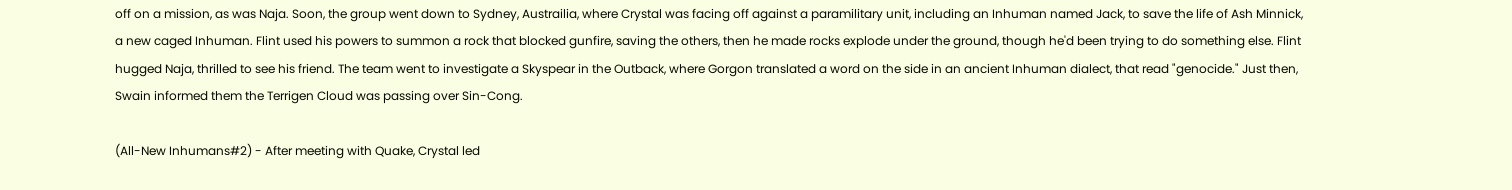off on a mission, as was Naja. Soon, the group went down to Sydney, Austrailia, where Crystal was facing off against a paramilitary unit, including an Inhuman named Jack, to save the life of Ash Minnick, a new caged Inhuman. Flint used his powers to summon a rock that blocked gunfire, saving the others, then he made rocks explode under the ground, though he'd been trying to do something else. Flint hugged Naja, thrilled to see his friend. The team went to investigate a Skyspear in the Outback, where Gorgon translated a word on the side in an ancient Inhuman dialect, that read "genocide." Just then, Swain informed them the Terrigen Cloud was passing over Sin-Cong.

(All-New Inhumans#2) - After meeting with Quake, Crystal led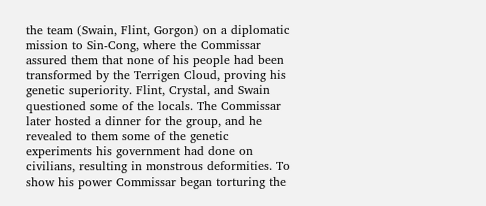the team (Swain, Flint, Gorgon) on a diplomatic mission to Sin-Cong, where the Commissar assured them that none of his people had been transformed by the Terrigen Cloud, proving his genetic superiority. Flint, Crystal, and Swain questioned some of the locals. The Commissar later hosted a dinner for the group, and he revealed to them some of the genetic experiments his government had done on civilians, resulting in monstrous deformities. To show his power Commissar began torturing the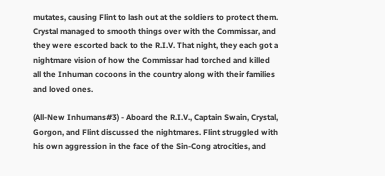mutates, causing Flint to lash out at the soldiers to protect them. Crystal managed to smooth things over with the Commissar, and they were escorted back to the R.I.V. That night, they each got a nightmare vision of how the Commissar had torched and killed all the Inhuman cocoons in the country along with their families and loved ones.

(All-New Inhumans#3) - Aboard the R.I.V., Captain Swain, Crystal, Gorgon, and Flint discussed the nightmares. Flint struggled with his own aggression in the face of the Sin-Cong atrocities, and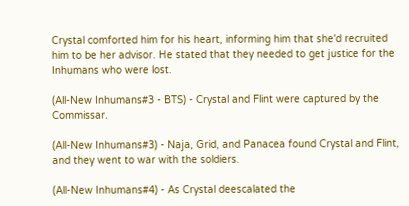Crystal comforted him for his heart, informing him that she'd recruited him to be her advisor. He stated that they needed to get justice for the Inhumans who were lost.

(All-New Inhumans#3 - BTS) - Crystal and Flint were captured by the Commissar.

(All-New Inhumans#3) - Naja, Grid, and Panacea found Crystal and Flint, and they went to war with the soldiers.

(All-New Inhumans#4) - As Crystal deescalated the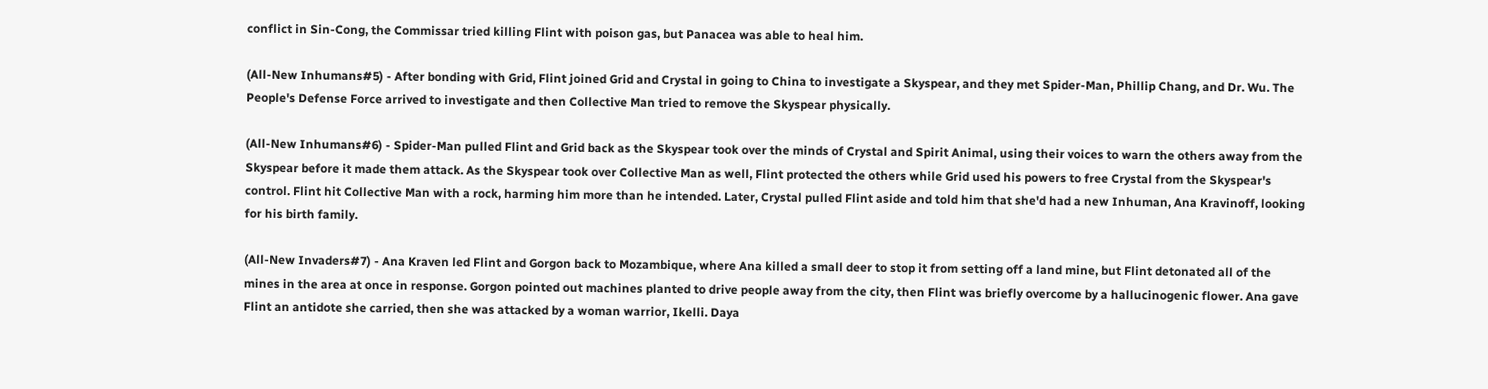conflict in Sin-Cong, the Commissar tried killing Flint with poison gas, but Panacea was able to heal him.

(All-New Inhumans#5) - After bonding with Grid, Flint joined Grid and Crystal in going to China to investigate a Skyspear, and they met Spider-Man, Phillip Chang, and Dr. Wu. The People's Defense Force arrived to investigate and then Collective Man tried to remove the Skyspear physically.

(All-New Inhumans#6) - Spider-Man pulled Flint and Grid back as the Skyspear took over the minds of Crystal and Spirit Animal, using their voices to warn the others away from the Skyspear before it made them attack. As the Skyspear took over Collective Man as well, Flint protected the others while Grid used his powers to free Crystal from the Skyspear's control. Flint hit Collective Man with a rock, harming him more than he intended. Later, Crystal pulled Flint aside and told him that she'd had a new Inhuman, Ana Kravinoff, looking for his birth family.

(All-New Invaders#7) - Ana Kraven led Flint and Gorgon back to Mozambique, where Ana killed a small deer to stop it from setting off a land mine, but Flint detonated all of the mines in the area at once in response. Gorgon pointed out machines planted to drive people away from the city, then Flint was briefly overcome by a hallucinogenic flower. Ana gave Flint an antidote she carried, then she was attacked by a woman warrior, Ikelli. Daya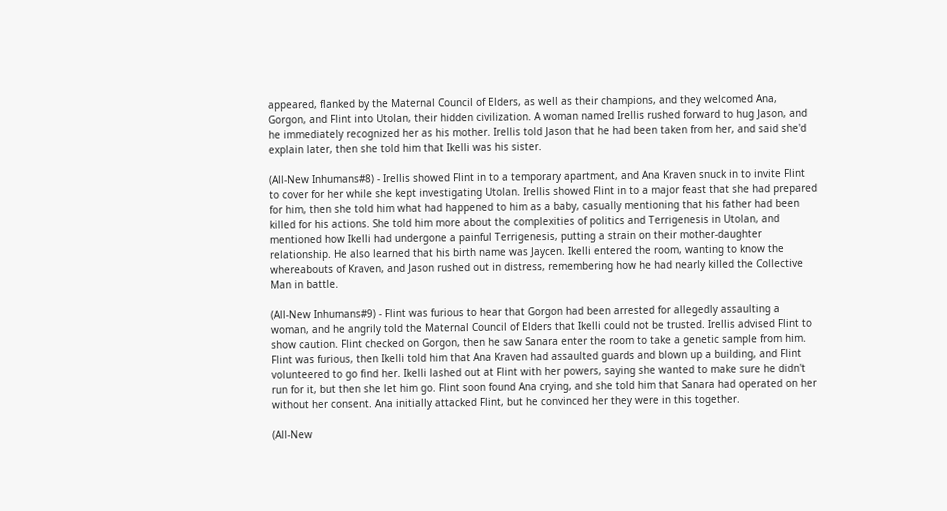appeared, flanked by the Maternal Council of Elders, as well as their champions, and they welcomed Ana, Gorgon, and Flint into Utolan, their hidden civilization. A woman named Irellis rushed forward to hug Jason, and he immediately recognized her as his mother. Irellis told Jason that he had been taken from her, and said she'd explain later, then she told him that Ikelli was his sister.

(All-New Inhumans#8) - Irellis showed Flint in to a temporary apartment, and Ana Kraven snuck in to invite Flint to cover for her while she kept investigating Utolan. Irellis showed Flint in to a major feast that she had prepared for him, then she told him what had happened to him as a baby, casually mentioning that his father had been killed for his actions. She told him more about the complexities of politics and Terrigenesis in Utolan, and mentioned how Ikelli had undergone a painful Terrigenesis, putting a strain on their mother-daughter relationship. He also learned that his birth name was Jaycen. Ikelli entered the room, wanting to know the whereabouts of Kraven, and Jason rushed out in distress, remembering how he had nearly killed the Collective Man in battle.

(All-New Inhumans#9) - Flint was furious to hear that Gorgon had been arrested for allegedly assaulting a woman, and he angrily told the Maternal Council of Elders that Ikelli could not be trusted. Irellis advised Flint to show caution. Flint checked on Gorgon, then he saw Sanara enter the room to take a genetic sample from him. Flint was furious, then Ikelli told him that Ana Kraven had assaulted guards and blown up a building, and Flint volunteered to go find her. Ikelli lashed out at Flint with her powers, saying she wanted to make sure he didn't run for it, but then she let him go. Flint soon found Ana crying, and she told him that Sanara had operated on her without her consent. Ana initially attacked Flint, but he convinced her they were in this together.

(All-New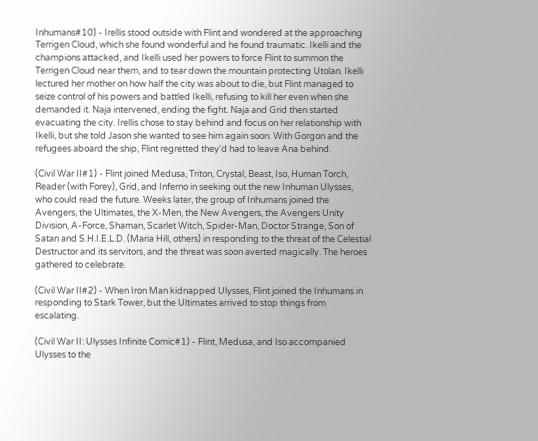Inhumans#10) - Irellis stood outside with Flint and wondered at the approaching Terrigen Cloud, which she found wonderful and he found traumatic. Ikelli and the champions attacked, and Ikelli used her powers to force Flint to summon the Terrigen Cloud near them, and to tear down the mountain protecting Utolan. Ikelli lectured her mother on how half the city was about to die, but Flint managed to seize control of his powers and battled Ikelli, refusing to kill her even when she demanded it. Naja intervened, ending the fight. Naja and Grid then started evacuating the city. Irellis chose to stay behind and focus on her relationship with Ikelli, but she told Jason she wanted to see him again soon. With Gorgon and the refugees aboard the ship, Flint regretted they'd had to leave Ana behind.

(Civil War II#1) - Flint joined Medusa, Triton, Crystal, Beast, Iso, Human Torch, Reader (with Forey), Grid, and Inferno in seeking out the new Inhuman Ulysses, who could read the future. Weeks later, the group of Inhumans joined the Avengers, the Ultimates, the X-Men, the New Avengers, the Avengers Unity Division, A-Force, Shaman, Scarlet Witch, Spider-Man, Doctor Strange, Son of Satan and S.H.I.E.L.D. (Maria Hill, others) in responding to the threat of the Celestial Destructor and its servitors, and the threat was soon averted magically. The heroes gathered to celebrate.

(Civil War II#2) - When Iron Man kidnapped Ulysses, Flint joined the Inhumans in responding to Stark Tower, but the Ultimates arrived to stop things from escalating.

(Civil War II: Ulysses Infinite Comic#1) - Flint, Medusa, and Iso accompanied Ulysses to the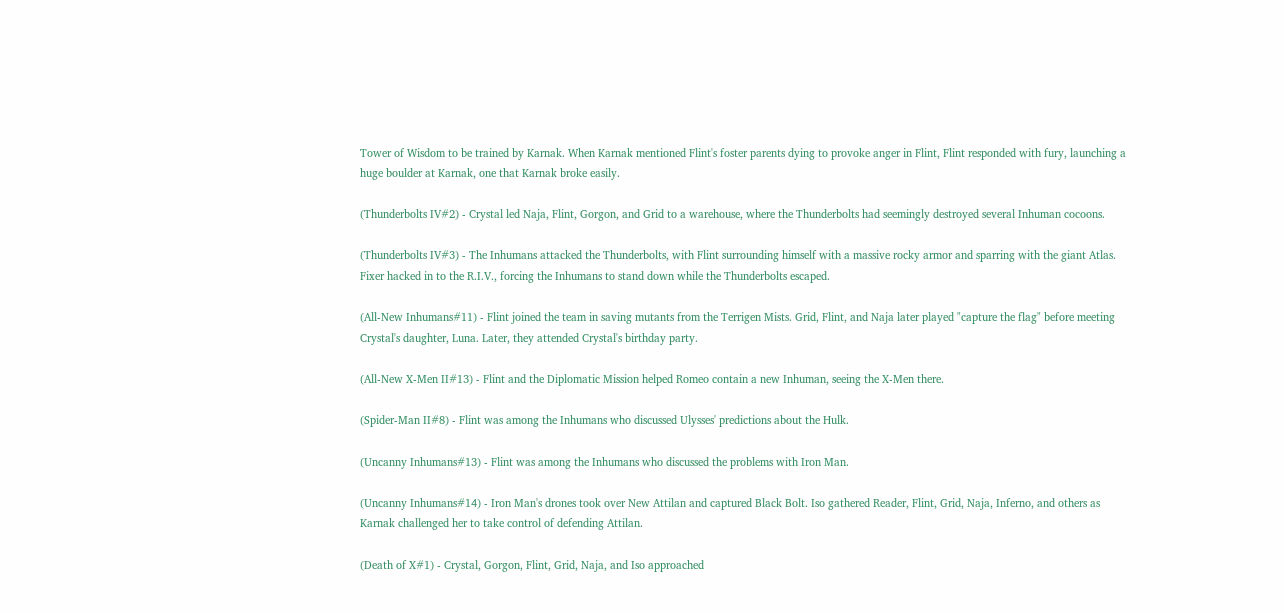Tower of Wisdom to be trained by Karnak. When Karnak mentioned Flint's foster parents dying to provoke anger in Flint, Flint responded with fury, launching a huge boulder at Karnak, one that Karnak broke easily.

(Thunderbolts IV#2) - Crystal led Naja, Flint, Gorgon, and Grid to a warehouse, where the Thunderbolts had seemingly destroyed several Inhuman cocoons.

(Thunderbolts IV#3) - The Inhumans attacked the Thunderbolts, with Flint surrounding himself with a massive rocky armor and sparring with the giant Atlas. Fixer hacked in to the R.I.V., forcing the Inhumans to stand down while the Thunderbolts escaped.

(All-New Inhumans#11) - Flint joined the team in saving mutants from the Terrigen Mists. Grid, Flint, and Naja later played "capture the flag" before meeting Crystal's daughter, Luna. Later, they attended Crystal's birthday party.

(All-New X-Men II#13) - Flint and the Diplomatic Mission helped Romeo contain a new Inhuman, seeing the X-Men there.

(Spider-Man II#8) - Flint was among the Inhumans who discussed Ulysses' predictions about the Hulk.

(Uncanny Inhumans#13) - Flint was among the Inhumans who discussed the problems with Iron Man.

(Uncanny Inhumans#14) - Iron Man's drones took over New Attilan and captured Black Bolt. Iso gathered Reader, Flint, Grid, Naja, Inferno, and others as Karnak challenged her to take control of defending Attilan.

(Death of X#1) - Crystal, Gorgon, Flint, Grid, Naja, and Iso approached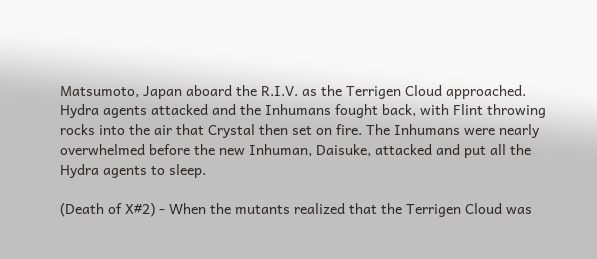Matsumoto, Japan aboard the R.I.V. as the Terrigen Cloud approached. Hydra agents attacked and the Inhumans fought back, with Flint throwing rocks into the air that Crystal then set on fire. The Inhumans were nearly overwhelmed before the new Inhuman, Daisuke, attacked and put all the Hydra agents to sleep.

(Death of X#2) - When the mutants realized that the Terrigen Cloud was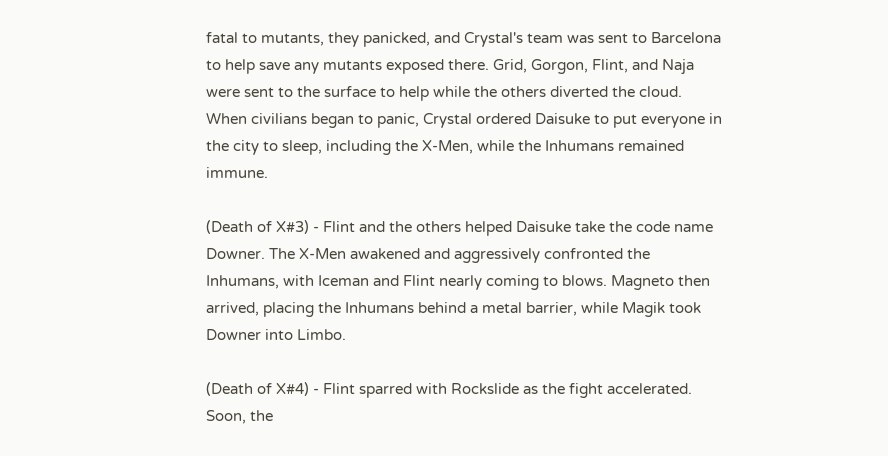fatal to mutants, they panicked, and Crystal's team was sent to Barcelona to help save any mutants exposed there. Grid, Gorgon, Flint, and Naja were sent to the surface to help while the others diverted the cloud. When civilians began to panic, Crystal ordered Daisuke to put everyone in the city to sleep, including the X-Men, while the Inhumans remained immune.

(Death of X#3) - Flint and the others helped Daisuke take the code name Downer. The X-Men awakened and aggressively confronted the Inhumans, with Iceman and Flint nearly coming to blows. Magneto then arrived, placing the Inhumans behind a metal barrier, while Magik took Downer into Limbo.

(Death of X#4) - Flint sparred with Rockslide as the fight accelerated. Soon, the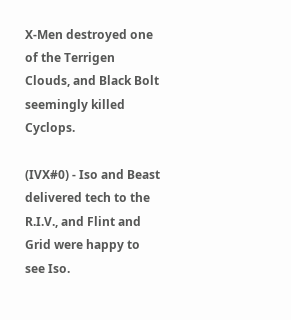X-Men destroyed one of the Terrigen Clouds, and Black Bolt seemingly killed Cyclops.

(IVX#0) - Iso and Beast delivered tech to the R.I.V., and Flint and Grid were happy to see Iso.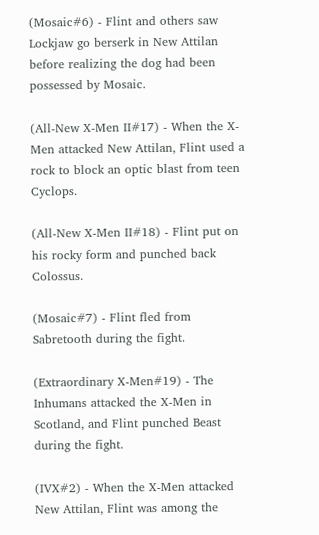(Mosaic#6) - Flint and others saw Lockjaw go berserk in New Attilan before realizing the dog had been possessed by Mosaic.

(All-New X-Men II#17) - When the X-Men attacked New Attilan, Flint used a rock to block an optic blast from teen Cyclops.

(All-New X-Men II#18) - Flint put on his rocky form and punched back Colossus.

(Mosaic#7) - Flint fled from Sabretooth during the fight.

(Extraordinary X-Men#19) - The Inhumans attacked the X-Men in Scotland, and Flint punched Beast during the fight.

(IVX#2) - When the X-Men attacked New Attilan, Flint was among the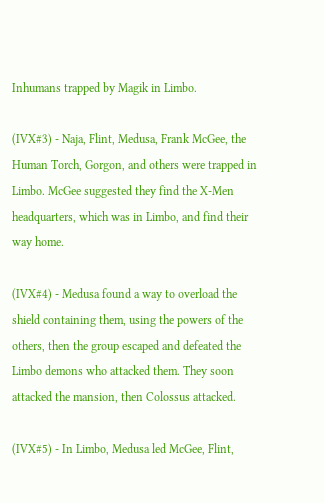Inhumans trapped by Magik in Limbo.

(IVX#3) - Naja, Flint, Medusa, Frank McGee, the Human Torch, Gorgon, and others were trapped in Limbo. McGee suggested they find the X-Men headquarters, which was in Limbo, and find their way home.

(IVX#4) - Medusa found a way to overload the shield containing them, using the powers of the others, then the group escaped and defeated the Limbo demons who attacked them. They soon attacked the mansion, then Colossus attacked.

(IVX#5) - In Limbo, Medusa led McGee, Flint,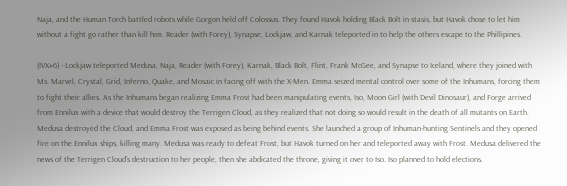Naja, and the Human Torch battled robots while Gorgon held off Colossus. They found Havok holding Black Bolt in stasis, but Havok chose to let him without a fight go rather than kill him. Reader (with Forey), Synapse, Lockjaw, and Karnak teleported in to help the others escape to the Phillipines.

(IVX#6) - Lockjaw teleported Medusa, Naja, Reader (with Forey), Karnak, Black Bolt, Flint, Frank McGee, and Synapse to Iceland, where they joined with Ms. Marvel, Crystal, Grid, Inferno, Quake, and Mosaic in facing off with the X-Men. Emma seized mental control over some of the Inhumans, forcing them to fight their allies. As the Inhumans began realizing Emma Frost had been manipulating events, Iso, Moon Girl (with Devil Dinosaur), and Forge arrived from Ennilux with a device that would destroy the Terrigen Cloud, as they realized that not doing so would result in the death of all mutants on Earth. Medusa destroyed the Cloud, and Emma Frost was exposed as being behind events. She launched a group of Inhuman-hunting Sentinels and they opened fire on the Ennilux ships, killing many. Medusa was ready to defeat Frost, but Havok turned on her and teleported away with Frost. Medusa delivered the news of the Terrigen Cloud's destruction to her people, then she abdicated the throne, giving it over to Iso. Iso planned to hold elections.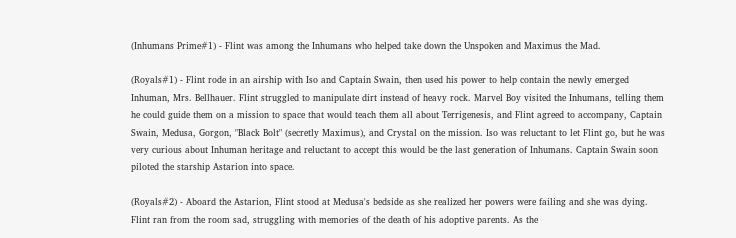(Inhumans Prime#1) - Flint was among the Inhumans who helped take down the Unspoken and Maximus the Mad.

(Royals#1) - Flint rode in an airship with Iso and Captain Swain, then used his power to help contain the newly emerged Inhuman, Mrs. Bellhauer. Flint struggled to manipulate dirt instead of heavy rock. Marvel Boy visited the Inhumans, telling them he could guide them on a mission to space that would teach them all about Terrigenesis, and Flint agreed to accompany, Captain Swain, Medusa, Gorgon, "Black Bolt" (secretly Maximus), and Crystal on the mission. Iso was reluctant to let Flint go, but he was very curious about Inhuman heritage and reluctant to accept this would be the last generation of Inhumans. Captain Swain soon piloted the starship Astarion into space.

(Royals#2) - Aboard the Astarion, Flint stood at Medusa's bedside as she realized her powers were failing and she was dying. Flint ran from the room sad, struggling with memories of the death of his adoptive parents. As the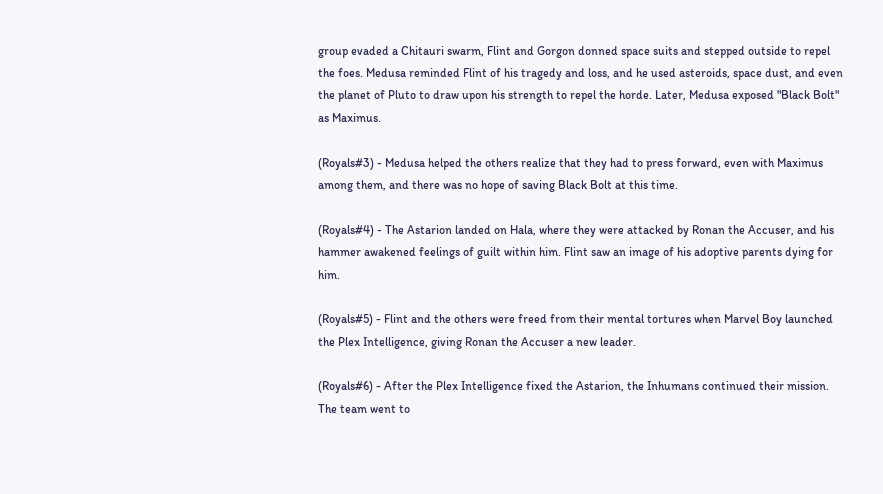group evaded a Chitauri swarm, Flint and Gorgon donned space suits and stepped outside to repel the foes. Medusa reminded Flint of his tragedy and loss, and he used asteroids, space dust, and even the planet of Pluto to draw upon his strength to repel the horde. Later, Medusa exposed "Black Bolt" as Maximus.

(Royals#3) - Medusa helped the others realize that they had to press forward, even with Maximus among them, and there was no hope of saving Black Bolt at this time.

(Royals#4) - The Astarion landed on Hala, where they were attacked by Ronan the Accuser, and his hammer awakened feelings of guilt within him. Flint saw an image of his adoptive parents dying for him.

(Royals#5) - Flint and the others were freed from their mental tortures when Marvel Boy launched the Plex Intelligence, giving Ronan the Accuser a new leader.

(Royals#6) - After the Plex Intelligence fixed the Astarion, the Inhumans continued their mission. The team went to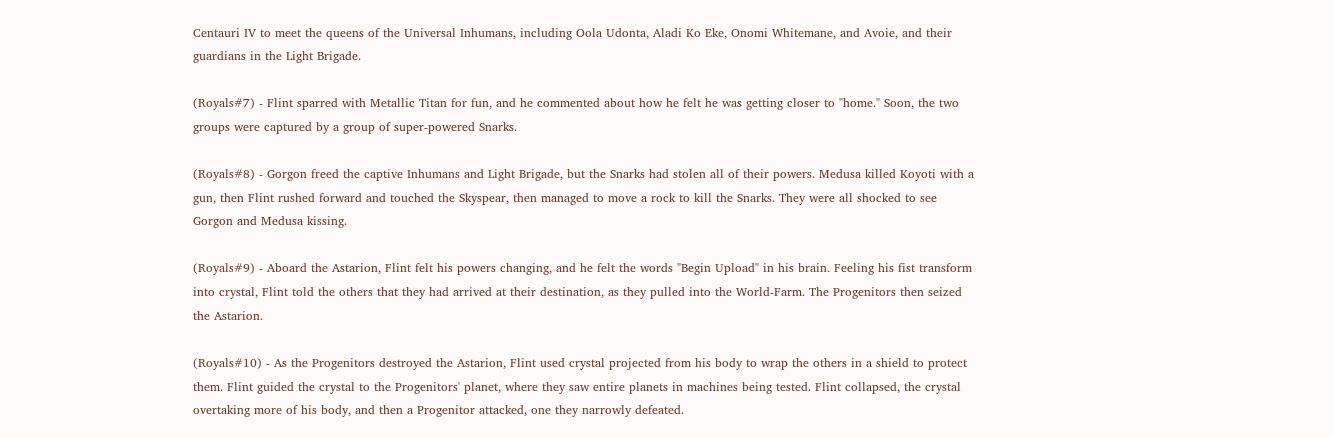Centauri IV to meet the queens of the Universal Inhumans, including Oola Udonta, Aladi Ko Eke, Onomi Whitemane, and Avoie, and their guardians in the Light Brigade.

(Royals#7) - Flint sparred with Metallic Titan for fun, and he commented about how he felt he was getting closer to "home." Soon, the two groups were captured by a group of super-powered Snarks.

(Royals#8) - Gorgon freed the captive Inhumans and Light Brigade, but the Snarks had stolen all of their powers. Medusa killed Koyoti with a gun, then Flint rushed forward and touched the Skyspear, then managed to move a rock to kill the Snarks. They were all shocked to see Gorgon and Medusa kissing.

(Royals#9) - Aboard the Astarion, Flint felt his powers changing, and he felt the words "Begin Upload" in his brain. Feeling his fist transform into crystal, Flint told the others that they had arrived at their destination, as they pulled into the World-Farm. The Progenitors then seized the Astarion.

(Royals#10) - As the Progenitors destroyed the Astarion, Flint used crystal projected from his body to wrap the others in a shield to protect them. Flint guided the crystal to the Progenitors' planet, where they saw entire planets in machines being tested. Flint collapsed, the crystal overtaking more of his body, and then a Progenitor attacked, one they narrowly defeated.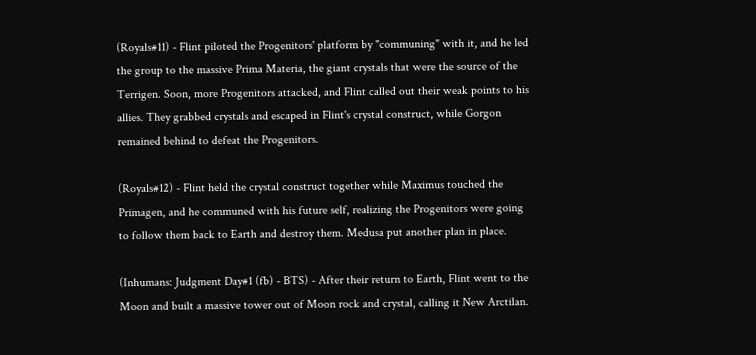(Royals#11) - Flint piloted the Progenitors' platform by "communing" with it, and he led the group to the massive Prima Materia, the giant crystals that were the source of the Terrigen. Soon, more Progenitors attacked, and Flint called out their weak points to his allies. They grabbed crystals and escaped in Flint's crystal construct, while Gorgon remained behind to defeat the Progenitors.

(Royals#12) - Flint held the crystal construct together while Maximus touched the Primagen, and he communed with his future self, realizing the Progenitors were going to follow them back to Earth and destroy them. Medusa put another plan in place.

(Inhumans: Judgment Day#1 (fb) - BTS) - After their return to Earth, Flint went to the Moon and built a massive tower out of Moon rock and crystal, calling it New Arctilan.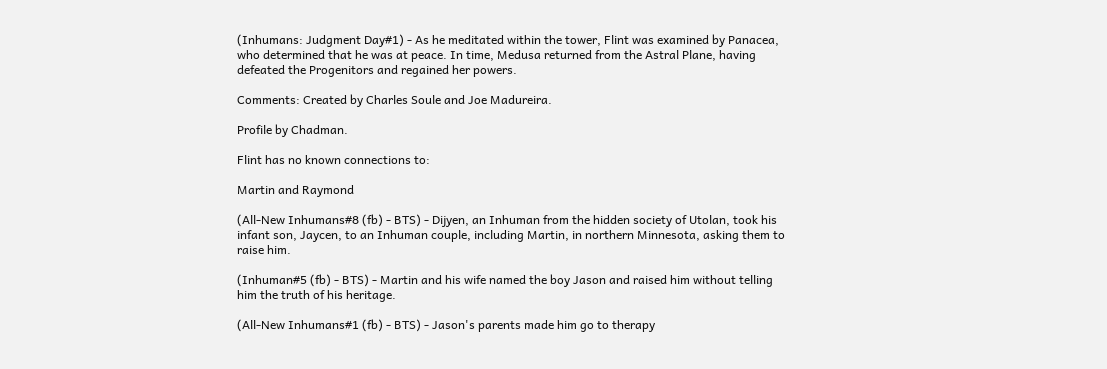(Inhumans: Judgment Day#1) - As he meditated within the tower, Flint was examined by Panacea, who determined that he was at peace. In time, Medusa returned from the Astral Plane, having defeated the Progenitors and regained her powers.

Comments: Created by Charles Soule and Joe Madureira.

Profile by Chadman.

Flint has no known connections to:

Martin and Raymond

(All-New Inhumans#8 (fb) - BTS) - Dijyen, an Inhuman from the hidden society of Utolan, took his infant son, Jaycen, to an Inhuman couple, including Martin, in northern Minnesota, asking them to raise him.

(Inhuman#5 (fb) - BTS) - Martin and his wife named the boy Jason and raised him without telling him the truth of his heritage.

(All-New Inhumans#1 (fb) - BTS) - Jason's parents made him go to therapy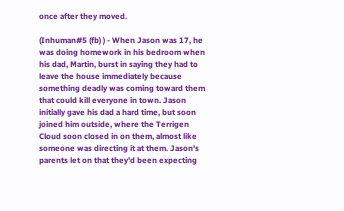once after they moved.

(Inhuman#5 (fb) ) - When Jason was 17, he was doing homework in his bedroom when his dad, Martin, burst in saying they had to leave the house immediately because something deadly was coming toward them that could kill everyone in town. Jason initially gave his dad a hard time, but soon joined him outside, where the Terrigen Cloud soon closed in on them, almost like someone was directing it at them. Jason's parents let on that they'd been expecting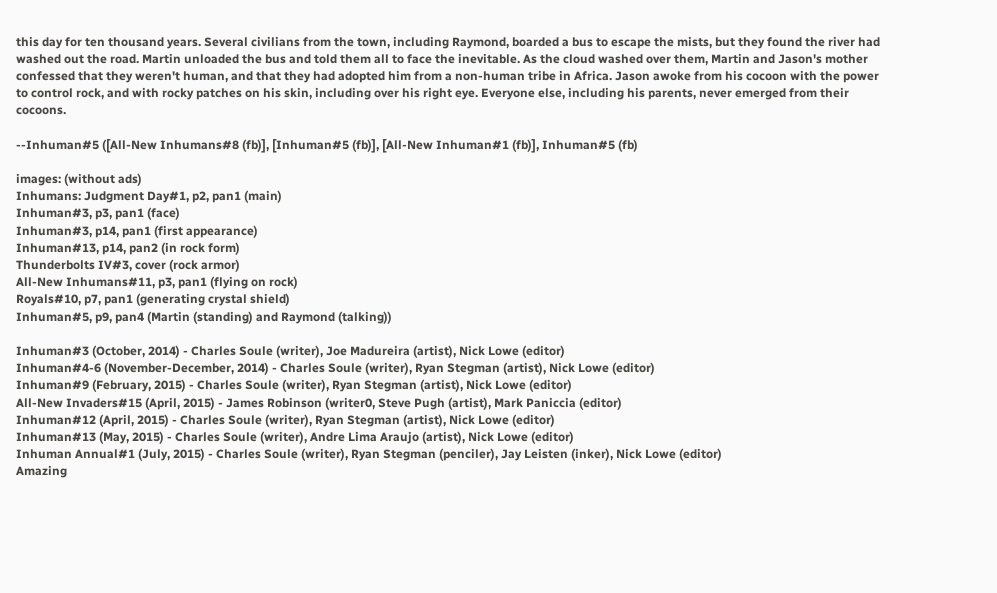this day for ten thousand years. Several civilians from the town, including Raymond, boarded a bus to escape the mists, but they found the river had washed out the road. Martin unloaded the bus and told them all to face the inevitable. As the cloud washed over them, Martin and Jason's mother confessed that they weren't human, and that they had adopted him from a non-human tribe in Africa. Jason awoke from his cocoon with the power to control rock, and with rocky patches on his skin, including over his right eye. Everyone else, including his parents, never emerged from their cocoons.

--Inhuman#5 ([All-New Inhumans#8 (fb)], [Inhuman#5 (fb)], [All-New Inhuman#1 (fb)], Inhuman#5 (fb)

images: (without ads)
Inhumans: Judgment Day#1, p2, pan1 (main)
Inhuman#3, p3, pan1 (face)
Inhuman#3, p14, pan1 (first appearance)
Inhuman#13, p14, pan2 (in rock form)
Thunderbolts IV#3, cover (rock armor)
All-New Inhumans#11, p3, pan1 (flying on rock)
Royals#10, p7, pan1 (generating crystal shield)
Inhuman#5, p9, pan4 (Martin (standing) and Raymond (talking))

Inhuman#3 (October, 2014) - Charles Soule (writer), Joe Madureira (artist), Nick Lowe (editor)
Inhuman#4-6 (November-December, 2014) - Charles Soule (writer), Ryan Stegman (artist), Nick Lowe (editor)
Inhuman#9 (February, 2015) - Charles Soule (writer), Ryan Stegman (artist), Nick Lowe (editor)
All-New Invaders#15 (April, 2015) - James Robinson (writer0, Steve Pugh (artist), Mark Paniccia (editor)
Inhuman#12 (April, 2015) - Charles Soule (writer), Ryan Stegman (artist), Nick Lowe (editor)
Inhuman#13 (May, 2015) - Charles Soule (writer), Andre Lima Araujo (artist), Nick Lowe (editor)
Inhuman Annual#1 (July, 2015) - Charles Soule (writer), Ryan Stegman (penciler), Jay Leisten (inker), Nick Lowe (editor)
Amazing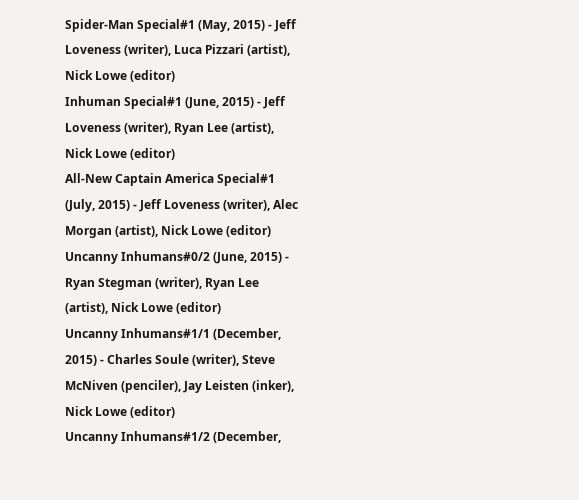Spider-Man Special#1 (May, 2015) - Jeff Loveness (writer), Luca Pizzari (artist), Nick Lowe (editor)
Inhuman Special#1 (June, 2015) - Jeff Loveness (writer), Ryan Lee (artist), Nick Lowe (editor)
All-New Captain America Special#1 (July, 2015) - Jeff Loveness (writer), Alec Morgan (artist), Nick Lowe (editor)
Uncanny Inhumans#0/2 (June, 2015) - Ryan Stegman (writer), Ryan Lee (artist), Nick Lowe (editor)
Uncanny Inhumans#1/1 (December, 2015) - Charles Soule (writer), Steve McNiven (penciler), Jay Leisten (inker), Nick Lowe (editor)
Uncanny Inhumans#1/2 (December,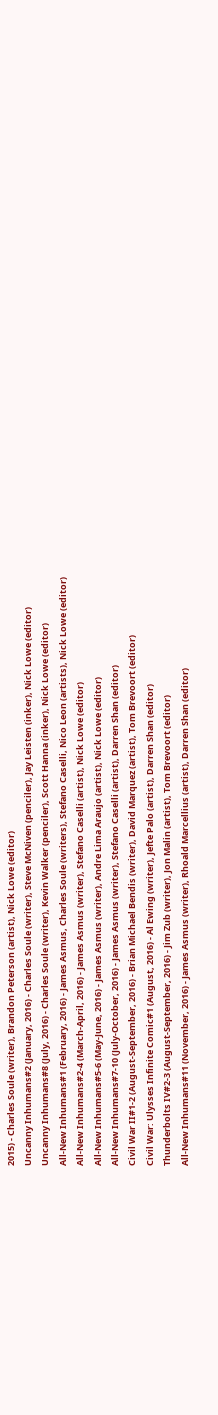2015) - Charles Soule (writer), Brandon Peterson (artist), Nick Lowe (editor)
Uncanny Inhumans#2 (January, 2016) - Charles Soule (writer), Steve McNiven (penciler), Jay Leisten (inker), Nick Lowe (editor)
Uncanny Inhumans#8 (July, 2016) - Charles Soule (writer), Kevin Walker (penciler), Scott Hanna (inker), Nick Lowe (editor)
All-New Inhumans#1 (February, 2016) - James Asmus, Charles Soule (writers), Stefano Caselli, Nico Leon (artists), Nick Lowe (editor)
All-New Inhumans#2-4 (March-April, 2016) - James Asmus (writer), Stefano Caselli (artist), Nick Lowe (editor)
All-New Inhumans#5-6 (May-June, 2016) - James Asmus (writer), Andre Lima Araujo (artist), Nick Lowe (editor)
All-New Inhumans#7-10 (July-October, 2016) - James Asmus (writer), Stefano Caselli (artist), Darren Shan (editor)
Civil War II#1-2 (August-September, 2016) - Brian Michael Bendis (writer), David Marquez (artist), Tom Brevoort (editor)
Civil War: Ulysses Infinite Comic#1 (August, 2016) - Al Ewing (writer), Jefte Palo (artist), Darren Shan (editor)
Thunderbolts IV#2-3 (August-September, 2016) - Jim Zub (writer), Jon Malin (artist), Tom Brevoort (editor)
All-New Inhumans#11 (November, 2016) - James Asmus (writer), Rhoald Marcellius (artist), Darren Shan (editor)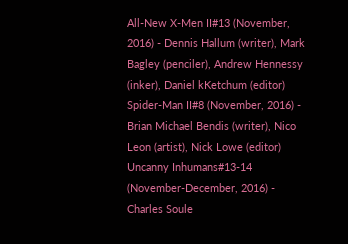All-New X-Men II#13 (November, 2016) - Dennis Hallum (writer), Mark Bagley (penciler), Andrew Hennessy (inker), Daniel kKetchum (editor)
Spider-Man II#8 (November, 2016) - Brian Michael Bendis (writer), Nico Leon (artist), Nick Lowe (editor)
Uncanny Inhumans#13-14 (November-December, 2016) - Charles Soule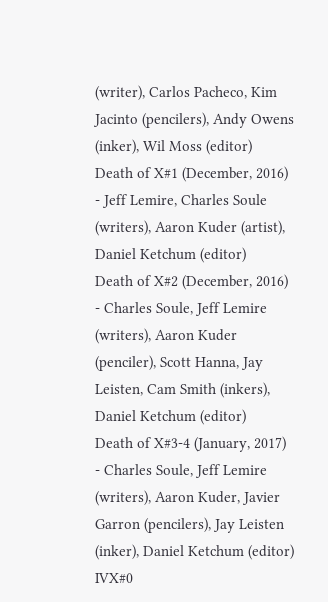(writer), Carlos Pacheco, Kim Jacinto (pencilers), Andy Owens (inker), Wil Moss (editor)
Death of X#1 (December, 2016) - Jeff Lemire, Charles Soule (writers), Aaron Kuder (artist), Daniel Ketchum (editor)
Death of X#2 (December, 2016) - Charles Soule, Jeff Lemire (writers), Aaron Kuder (penciler), Scott Hanna, Jay Leisten, Cam Smith (inkers), Daniel Ketchum (editor)
Death of X#3-4 (January, 2017) - Charles Soule, Jeff Lemire (writers), Aaron Kuder, Javier Garron (pencilers), Jay Leisten (inker), Daniel Ketchum (editor)
IVX#0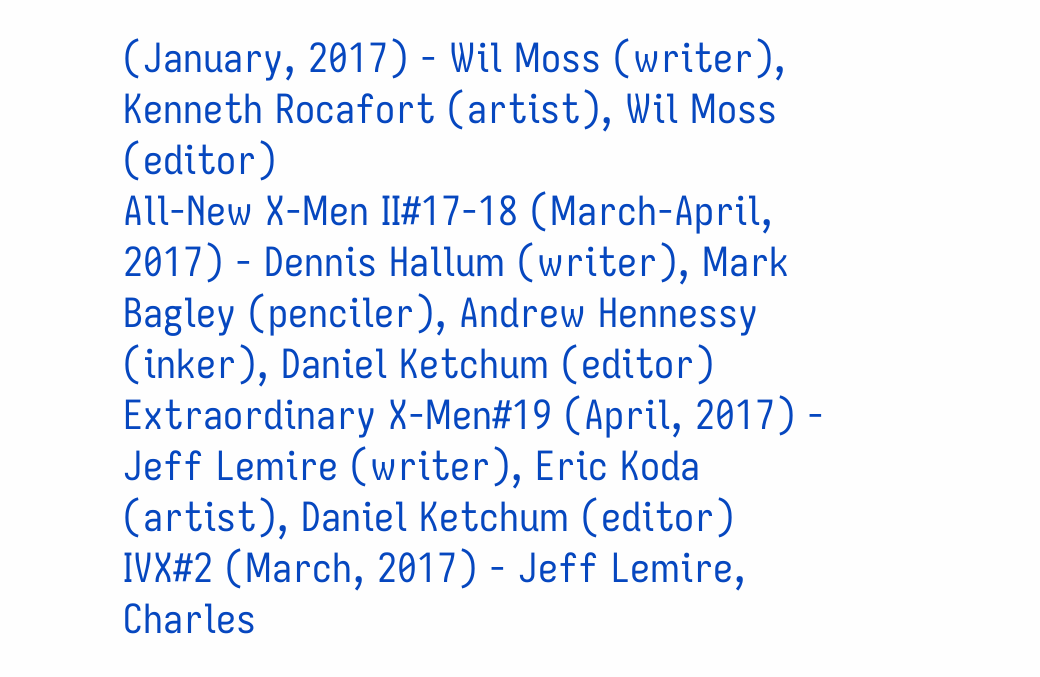(January, 2017) - Wil Moss (writer), Kenneth Rocafort (artist), Wil Moss (editor)
All-New X-Men II#17-18 (March-April, 2017) - Dennis Hallum (writer), Mark Bagley (penciler), Andrew Hennessy (inker), Daniel Ketchum (editor)
Extraordinary X-Men#19 (April, 2017) - Jeff Lemire (writer), Eric Koda (artist), Daniel Ketchum (editor)
IVX#2 (March, 2017) - Jeff Lemire, Charles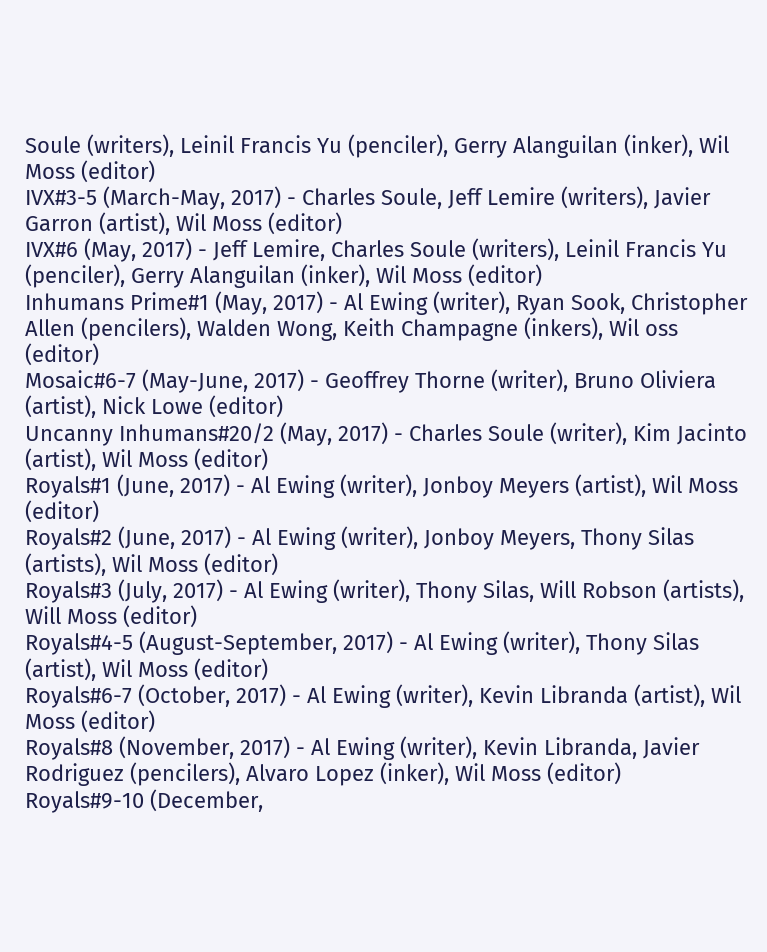Soule (writers), Leinil Francis Yu (penciler), Gerry Alanguilan (inker), Wil Moss (editor)
IVX#3-5 (March-May, 2017) - Charles Soule, Jeff Lemire (writers), Javier Garron (artist), Wil Moss (editor)
IVX#6 (May, 2017) - Jeff Lemire, Charles Soule (writers), Leinil Francis Yu (penciler), Gerry Alanguilan (inker), Wil Moss (editor)
Inhumans Prime#1 (May, 2017) - Al Ewing (writer), Ryan Sook, Christopher Allen (pencilers), Walden Wong, Keith Champagne (inkers), Wil oss (editor)
Mosaic#6-7 (May-June, 2017) - Geoffrey Thorne (writer), Bruno Oliviera (artist), Nick Lowe (editor)
Uncanny Inhumans#20/2 (May, 2017) - Charles Soule (writer), Kim Jacinto (artist), Wil Moss (editor)
Royals#1 (June, 2017) - Al Ewing (writer), Jonboy Meyers (artist), Wil Moss (editor)
Royals#2 (June, 2017) - Al Ewing (writer), Jonboy Meyers, Thony Silas (artists), Wil Moss (editor)
Royals#3 (July, 2017) - Al Ewing (writer), Thony Silas, Will Robson (artists), Will Moss (editor)
Royals#4-5 (August-September, 2017) - Al Ewing (writer), Thony Silas (artist), Wil Moss (editor)
Royals#6-7 (October, 2017) - Al Ewing (writer), Kevin Libranda (artist), Wil Moss (editor)
Royals#8 (November, 2017) - Al Ewing (writer), Kevin Libranda, Javier Rodriguez (pencilers), Alvaro Lopez (inker), Wil Moss (editor)
Royals#9-10 (December,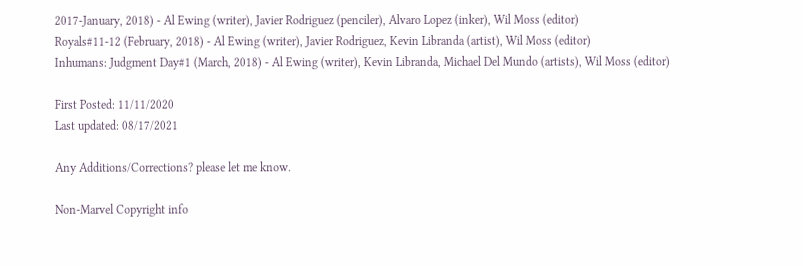2017-January, 2018) - Al Ewing (writer), Javier Rodriguez (penciler), Alvaro Lopez (inker), Wil Moss (editor)
Royals#11-12 (February, 2018) - Al Ewing (writer), Javier Rodriguez, Kevin Libranda (artist), Wil Moss (editor)
Inhumans: Judgment Day#1 (March, 2018) - Al Ewing (writer), Kevin Libranda, Michael Del Mundo (artists), Wil Moss (editor)

First Posted: 11/11/2020
Last updated: 08/17/2021

Any Additions/Corrections? please let me know.

Non-Marvel Copyright info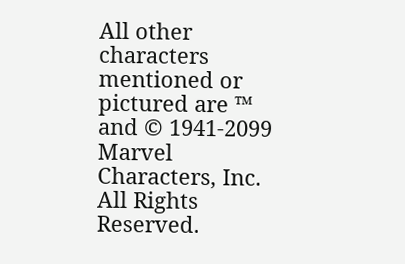All other characters mentioned or pictured are ™  and © 1941-2099 Marvel Characters, Inc. All Rights Reserved.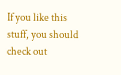If you like this stuff, you should check out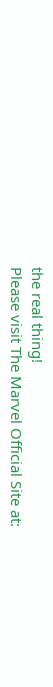the real thing!
Please visit The Marvel Official Site at: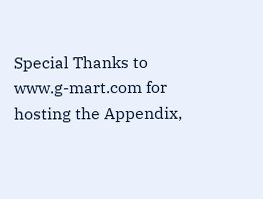Special Thanks to www.g-mart.com for hosting the Appendix,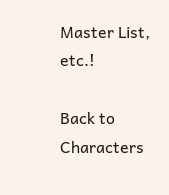Master List, etc.!

Back to Characters